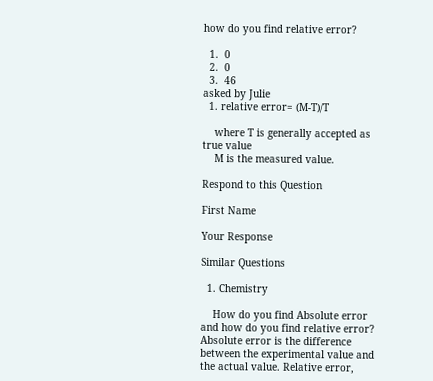how do you find relative error?

  1.  0
  2.  0
  3.  46
asked by Julie
  1. relative error= (M-T)/T

    where T is generally accepted as true value
    M is the measured value.

Respond to this Question

First Name

Your Response

Similar Questions

  1. Chemistry

    How do you find Absolute error and how do you find relative error? Absolute error is the difference between the experimental value and the actual value. Relative error,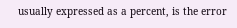usually expressed as a percent, is the error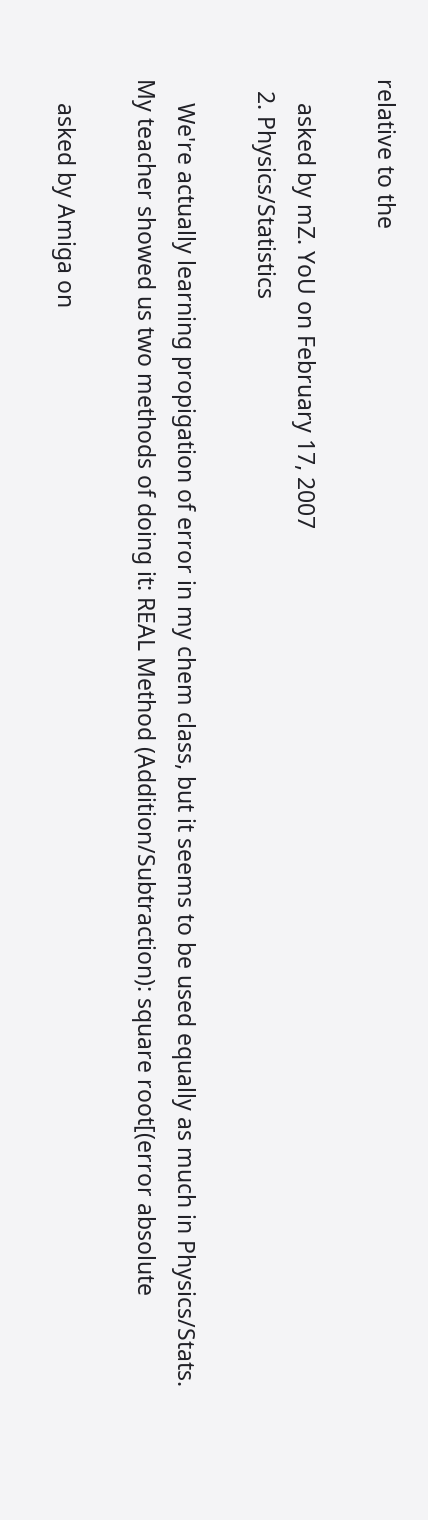relative to the

    asked by mZ. YoU on February 17, 2007
  2. Physics/Statistics

    We're actually learning propigation of error in my chem class, but it seems to be used equally as much in Physics/Stats. My teacher showed us two methods of doing it: REAL Method (Addition/Subtraction): square root[(error absolute

    asked by Amiga on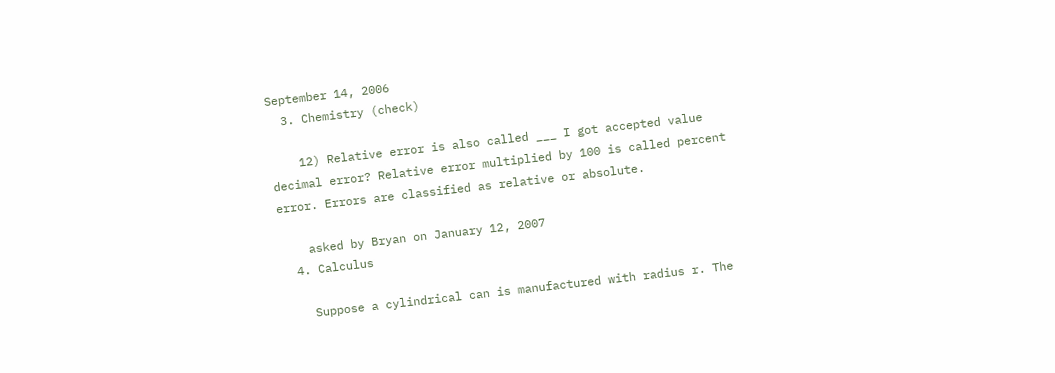September 14, 2006
  3. Chemistry (check)

    12) Relative error is also called ___ I got accepted value decimal error? Relative error multiplied by 100 is called percent error. Errors are classified as relative or absolute.

    asked by Bryan on January 12, 2007
  4. Calculus

    Suppose a cylindrical can is manufactured with radius r. The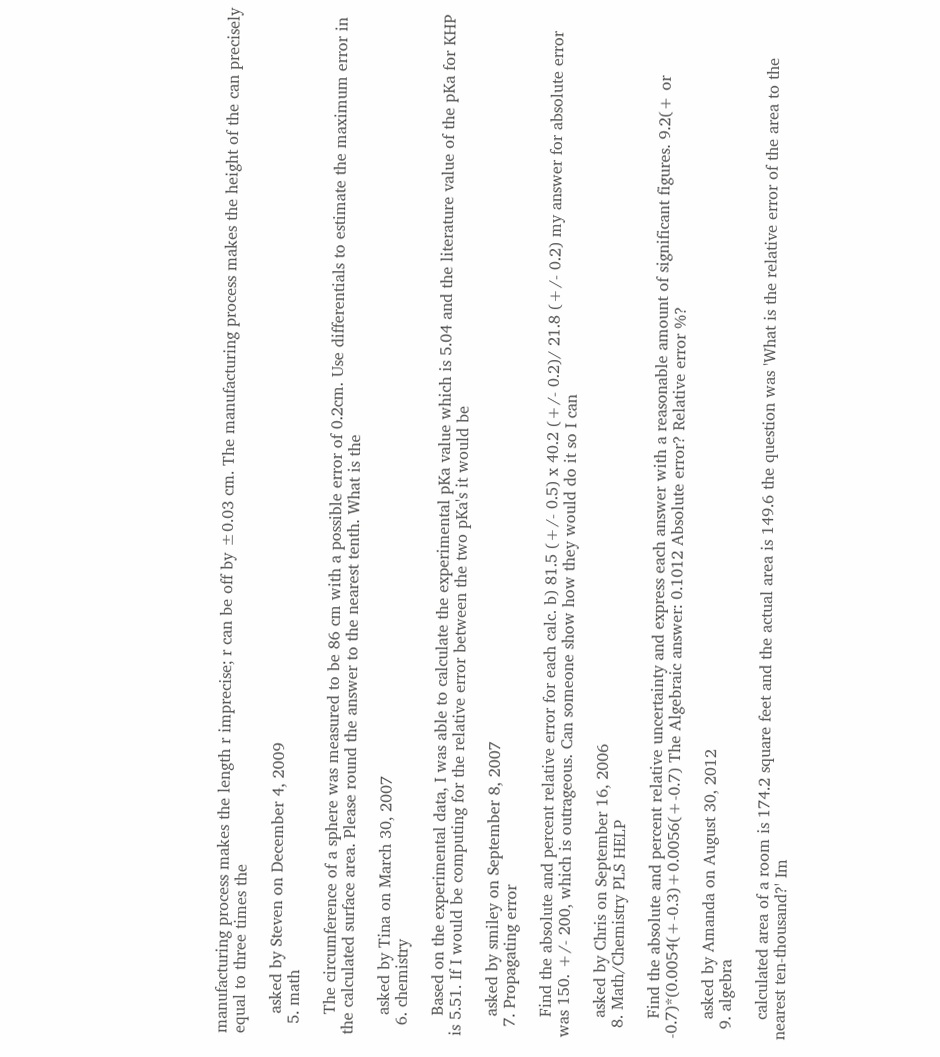manufacturing process makes the length r imprecise; r can be off by ±0.03 cm. The manufacturing process makes the height of the can precisely equal to three times the

    asked by Steven on December 4, 2009
  5. math

    The circumference of a sphere was measured to be 86 cm with a possible error of 0.2cm. Use differentials to estimate the maximum error in the calculated surface area. Please round the answer to the nearest tenth. What is the

    asked by Tina on March 30, 2007
  6. chemistry

    Based on the experimental data, I was able to calculate the experimental pKa value which is 5.04 and the literature value of the pKa for KHP is 5.51. If I would be computing for the relative error between the two pKa's it would be

    asked by smiley on September 8, 2007
  7. Propagating error

    Find the absolute and percent relative error for each calc. b) 81.5 (+/- 0.5) x 40.2 (+/- 0.2)/ 21.8 (+/- 0.2) my answer for absolute error was 150. +/- 200, which is outrageous. Can someone show how they would do it so I can

    asked by Chris on September 16, 2006
  8. Math/Chemistry PLS HELP

    Find the absolute and percent relative uncertainty and express each answer with a reasonable amount of significant figures. 9.2(+ or -0.7)*(0.0054(+-0.3)+0.0056(+-0.7) The Algebraic answer: 0.1012 Absolute error? Relative error %?

    asked by Amanda on August 30, 2012
  9. algebra

    calculated area of a room is 174.2 square feet and the actual area is 149.6 the question was 'What is the relative error of the area to the nearest ten-thousand?' Im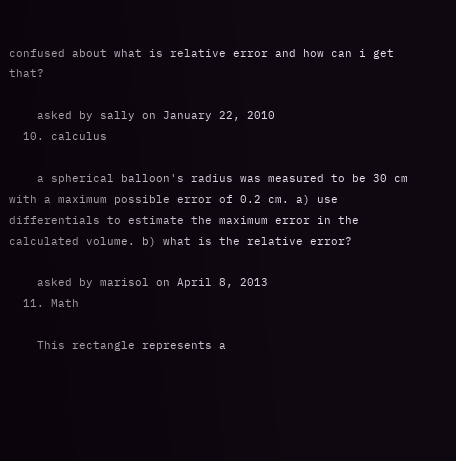confused about what is relative error and how can i get that?

    asked by sally on January 22, 2010
  10. calculus

    a spherical balloon's radius was measured to be 30 cm with a maximum possible error of 0.2 cm. a) use differentials to estimate the maximum error in the calculated volume. b) what is the relative error?

    asked by marisol on April 8, 2013
  11. Math

    This rectangle represents a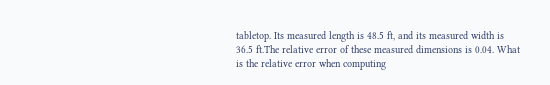tabletop. Its measured length is 48.5 ft, and its measured width is 36.5 ft.The relative error of these measured dimensions is 0.04. What is the relative error when computing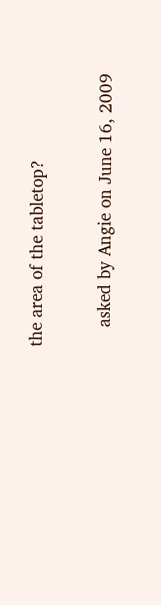the area of the tabletop?

    asked by Angie on June 16, 2009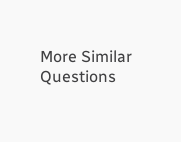More Similar Questions